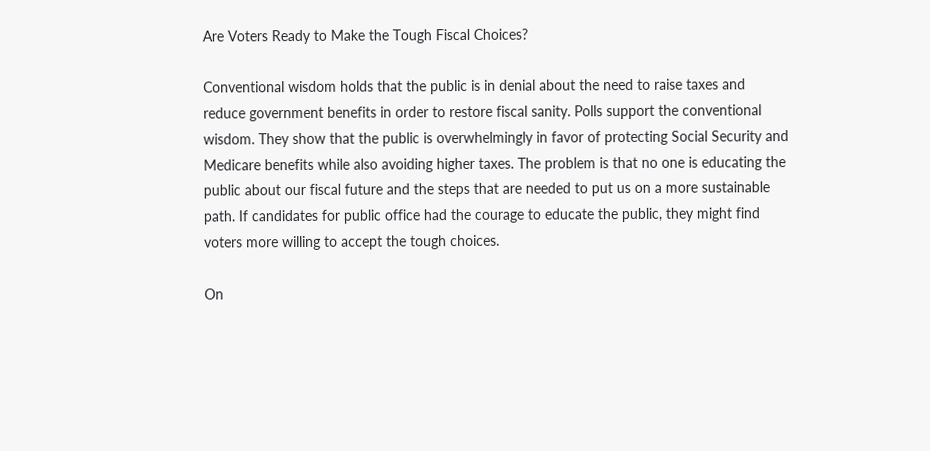Are Voters Ready to Make the Tough Fiscal Choices?

Conventional wisdom holds that the public is in denial about the need to raise taxes and reduce government benefits in order to restore fiscal sanity. Polls support the conventional wisdom. They show that the public is overwhelmingly in favor of protecting Social Security and Medicare benefits while also avoiding higher taxes. The problem is that no one is educating the public about our fiscal future and the steps that are needed to put us on a more sustainable path. If candidates for public office had the courage to educate the public, they might find voters more willing to accept the tough choices.

On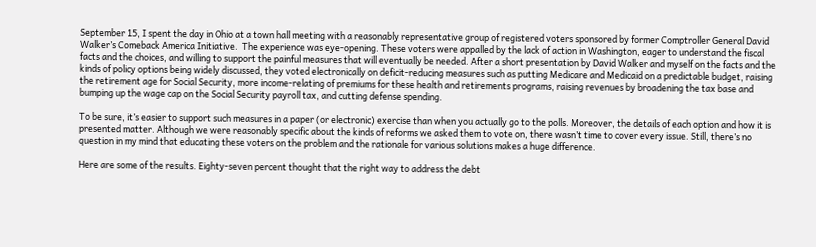September 15, I spent the day in Ohio at a town hall meeting with a reasonably representative group of registered voters sponsored by former Comptroller General David Walker’s Comeback America Initiative.  The experience was eye-opening. These voters were appalled by the lack of action in Washington, eager to understand the fiscal facts and the choices, and willing to support the painful measures that will eventually be needed. After a short presentation by David Walker and myself on the facts and the kinds of policy options being widely discussed, they voted electronically on deficit-reducing measures such as putting Medicare and Medicaid on a predictable budget, raising the retirement age for Social Security, more income-relating of premiums for these health and retirements programs, raising revenues by broadening the tax base and bumping up the wage cap on the Social Security payroll tax, and cutting defense spending.

To be sure, it’s easier to support such measures in a paper (or electronic) exercise than when you actually go to the polls. Moreover, the details of each option and how it is presented matter. Although we were reasonably specific about the kinds of reforms we asked them to vote on, there wasn’t time to cover every issue. Still, there’s no question in my mind that educating these voters on the problem and the rationale for various solutions makes a huge difference.

Here are some of the results. Eighty-seven percent thought that the right way to address the debt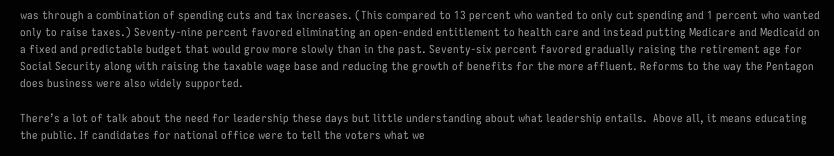was through a combination of spending cuts and tax increases. (This compared to 13 percent who wanted to only cut spending and 1 percent who wanted only to raise taxes.) Seventy-nine percent favored eliminating an open-ended entitlement to health care and instead putting Medicare and Medicaid on a fixed and predictable budget that would grow more slowly than in the past. Seventy-six percent favored gradually raising the retirement age for Social Security along with raising the taxable wage base and reducing the growth of benefits for the more affluent. Reforms to the way the Pentagon does business were also widely supported.

There’s a lot of talk about the need for leadership these days but little understanding about what leadership entails.  Above all, it means educating the public. If candidates for national office were to tell the voters what we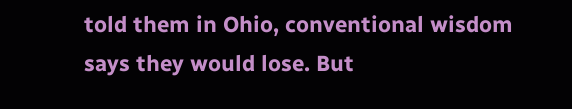told them in Ohio, conventional wisdom says they would lose. But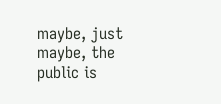maybe, just maybe, the public is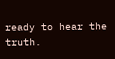ready to hear the truth.